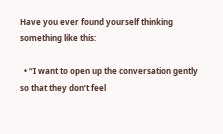Have you ever found yourself thinking something like this:

  • “I want to open up the conversation gently so that they don’t feel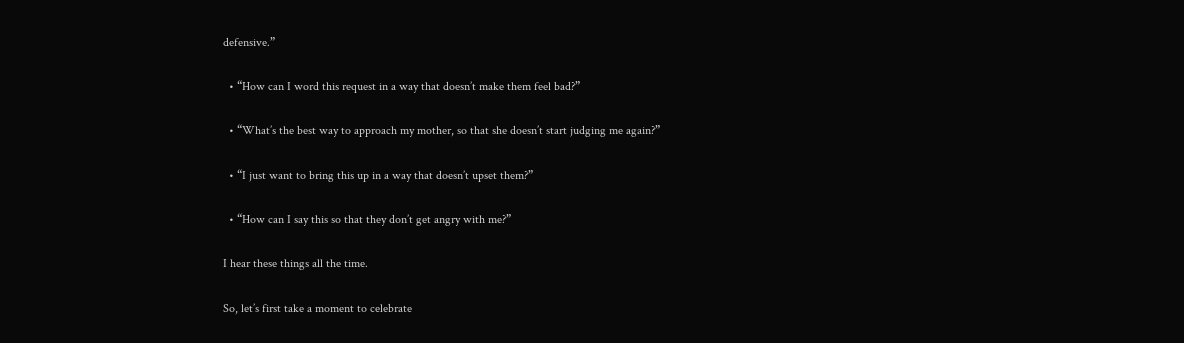defensive.”

  • “How can I word this request in a way that doesn’t make them feel bad?”

  • “What’s the best way to approach my mother, so that she doesn’t start judging me again?”

  • “I just want to bring this up in a way that doesn’t upset them?”

  • “How can I say this so that they don’t get angry with me?”

I hear these things all the time.

So, let’s first take a moment to celebrate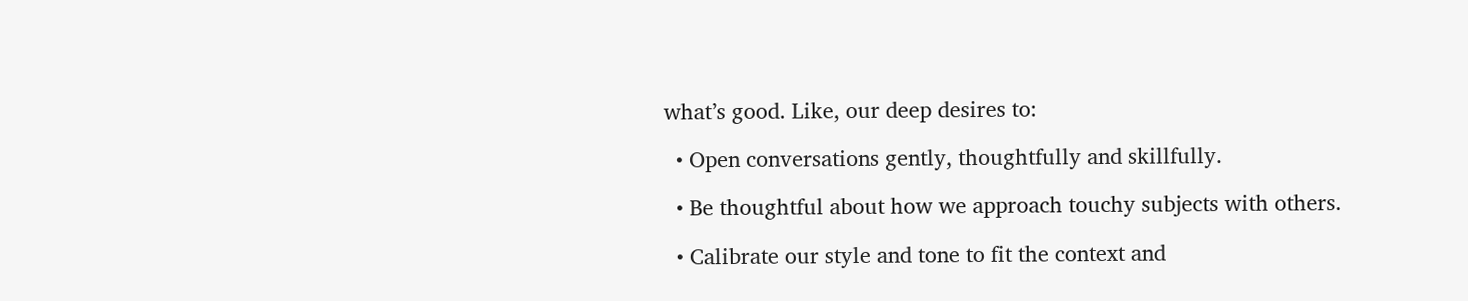what’s good. Like, our deep desires to:

  • Open conversations gently, thoughtfully and skillfully.

  • Be thoughtful about how we approach touchy subjects with others.

  • Calibrate our style and tone to fit the context and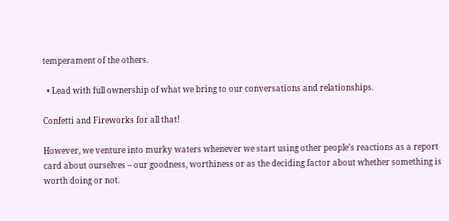temperament of the others.

  • Lead with full ownership of what we bring to our conversations and relationships.

Confetti and Fireworks for all that!

However, we venture into murky waters whenever we start using other people’s reactions as a report card about ourselves – our goodness, worthiness or as the deciding factor about whether something is worth doing or not.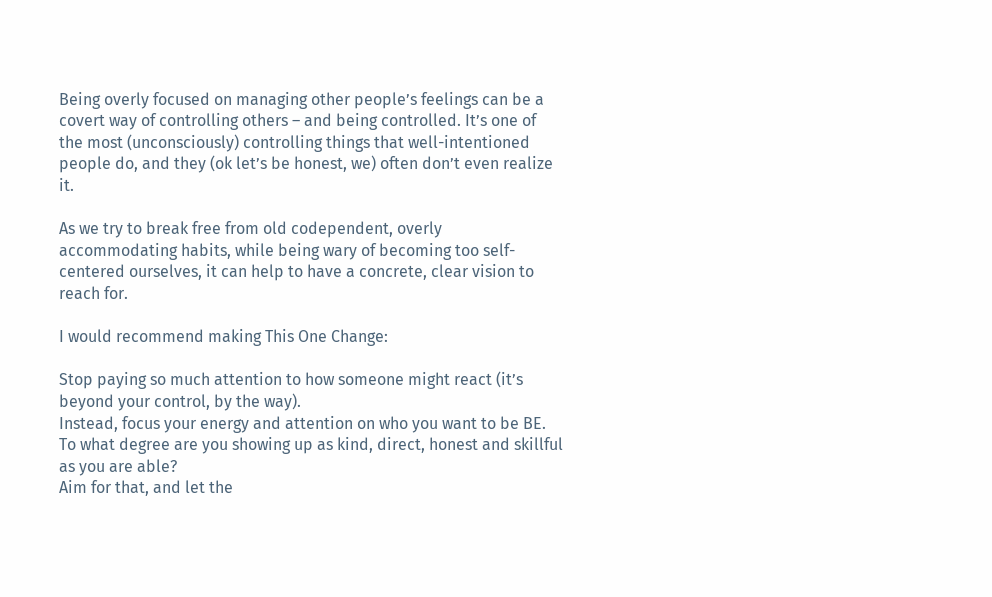Being overly focused on managing other people’s feelings can be a covert way of controlling others – and being controlled. It’s one of the most (unconsciously) controlling things that well-intentioned people do, and they (ok let’s be honest, we) often don’t even realize it.

As we try to break free from old codependent, overly accommodating habits, while being wary of becoming too self-centered ourselves, it can help to have a concrete, clear vision to reach for.

I would recommend making This One Change:

Stop paying so much attention to how someone might react (it’s beyond your control, by the way).
Instead, focus your energy and attention on who you want to be BE.
To what degree are you showing up as kind, direct, honest and skillful as you are able?
Aim for that, and let the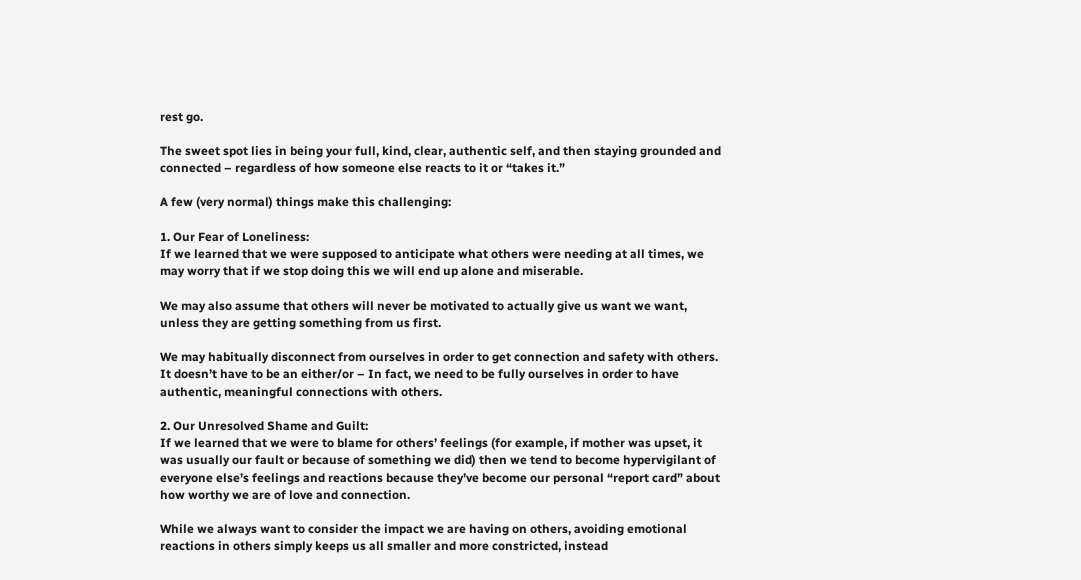rest go.

The sweet spot lies in being your full, kind, clear, authentic self, and then staying grounded and connected – regardless of how someone else reacts to it or “takes it.”

A few (very normal) things make this challenging:

1. Our Fear of Loneliness:
If we learned that we were supposed to anticipate what others were needing at all times, we may worry that if we stop doing this we will end up alone and miserable.

We may also assume that others will never be motivated to actually give us want we want, unless they are getting something from us first.

We may habitually disconnect from ourselves in order to get connection and safety with others. It doesn’t have to be an either/or – In fact, we need to be fully ourselves in order to have authentic, meaningful connections with others.

2. Our Unresolved Shame and Guilt:
If we learned that we were to blame for others’ feelings (for example, if mother was upset, it was usually our fault or because of something we did) then we tend to become hypervigilant of everyone else’s feelings and reactions because they’ve become our personal “report card” about how worthy we are of love and connection.

While we always want to consider the impact we are having on others, avoiding emotional reactions in others simply keeps us all smaller and more constricted, instead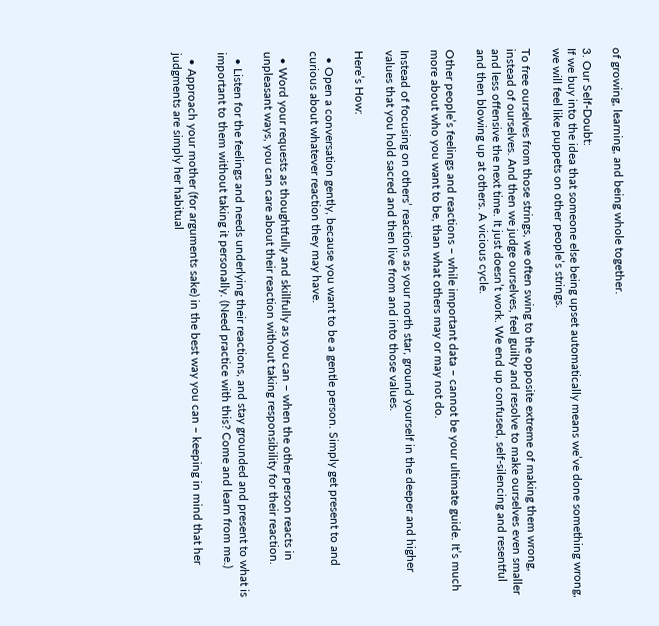of growing, learning, and being whole together.

3. Our Self-Doubt:
If we buy into the idea that someone else being upset automatically means we’ve done something wrong, we will feel like puppets on other people’s strings.

To free ourselves from those strings, we often swing to the opposite extreme of making them wrong, instead of ourselves. And then we judge ourselves, feel guilty and resolve to make ourselves even smaller and less offensive the next time. It just doesn’t work. We end up confused, self-silencing and resentful and then blowing up at others. A vicious cycle.

Other people’s feelings and reactions – while important data – cannot be your ultimate guide. It’s much more about who you want to be, than what others may or may not do.

Instead of focusing on others’ reactions as your north star, ground yourself in the deeper and higher values that you hold sacred and then live from and into those values.

Here’s How:

  • Open a conversation gently, because you want to be a gentle person. Simply get present to and curious about whatever reaction they may have.

  • Word your requests as thoughtfully and skillfully as you can – when the other person reacts in unpleasant ways, you can care about their reaction without taking responsibility for their reaction.

  • Listen for the feelings and needs underlying their reactions, and stay grounded and present to what is important to them without taking it personally. (Need practice with this? Come and learn from me.)

  • Approach your mother (for arguments sake) in the best way you can – keeping in mind that her judgments are simply her habitual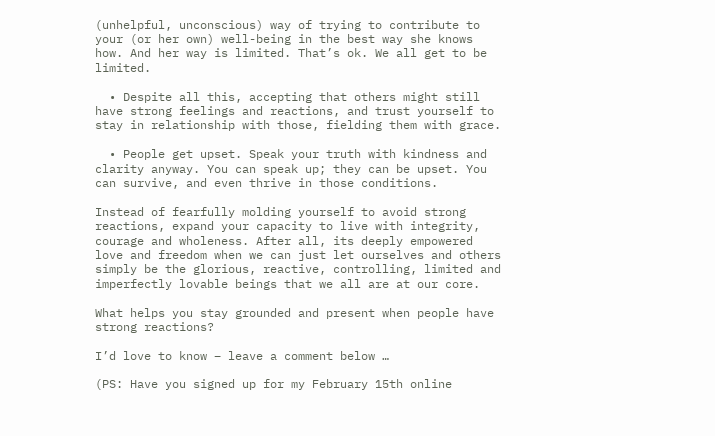(unhelpful, unconscious) way of trying to contribute to your (or her own) well-being in the best way she knows how. And her way is limited. That’s ok. We all get to be limited.

  • Despite all this, accepting that others might still have strong feelings and reactions, and trust yourself to stay in relationship with those, fielding them with grace.

  • People get upset. Speak your truth with kindness and clarity anyway. You can speak up; they can be upset. You can survive, and even thrive in those conditions.

Instead of fearfully molding yourself to avoid strong reactions, expand your capacity to live with integrity, courage and wholeness. After all, its deeply empowered love and freedom when we can just let ourselves and others simply be the glorious, reactive, controlling, limited and imperfectly lovable beings that we all are at our core.

What helps you stay grounded and present when people have strong reactions?

I’d love to know – leave a comment below …

(PS: Have you signed up for my February 15th online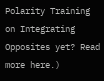Polarity Training on Integrating Opposites yet? Read more here.)